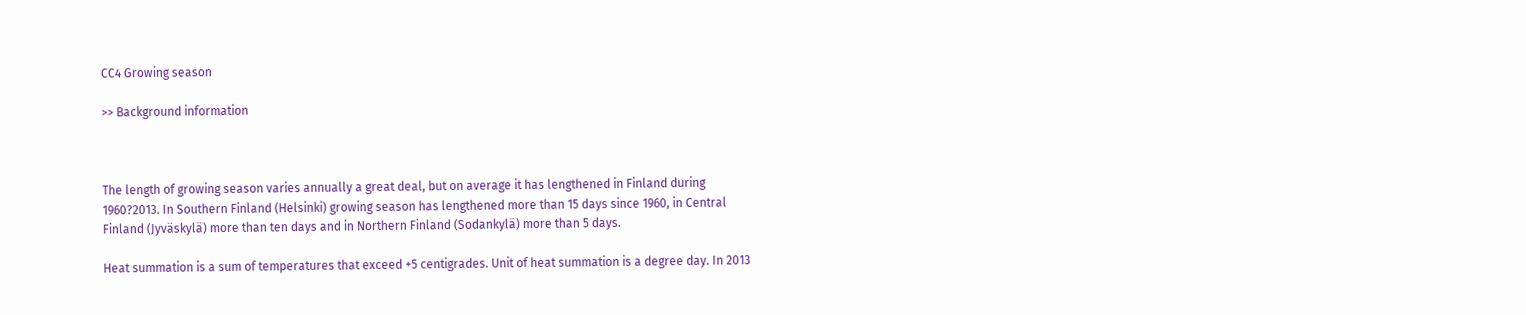CC4 Growing season

>> Background information



The length of growing season varies annually a great deal, but on average it has lengthened in Finland during 1960?2013. In Southern Finland (Helsinki) growing season has lengthened more than 15 days since 1960, in Central Finland (Jyväskylä) more than ten days and in Northern Finland (Sodankylä) more than 5 days.

Heat summation is a sum of temperatures that exceed +5 centigrades. Unit of heat summation is a degree day. In 2013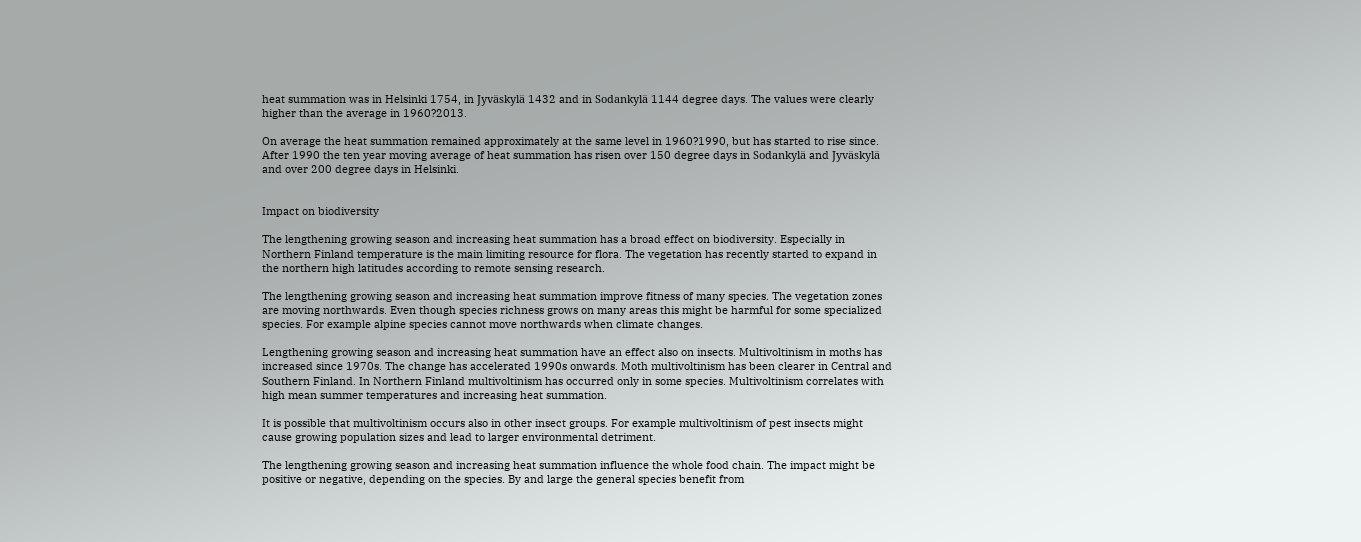heat summation was in Helsinki 1754, in Jyväskylä 1432 and in Sodankylä 1144 degree days. The values were clearly higher than the average in 1960?2013.

On average the heat summation remained approximately at the same level in 1960?1990, but has started to rise since. After 1990 the ten year moving average of heat summation has risen over 150 degree days in Sodankylä and Jyväskylä and over 200 degree days in Helsinki.


Impact on biodiversity

The lengthening growing season and increasing heat summation has a broad effect on biodiversity. Especially in Northern Finland temperature is the main limiting resource for flora. The vegetation has recently started to expand in the northern high latitudes according to remote sensing research.

The lengthening growing season and increasing heat summation improve fitness of many species. The vegetation zones are moving northwards. Even though species richness grows on many areas this might be harmful for some specialized species. For example alpine species cannot move northwards when climate changes.

Lengthening growing season and increasing heat summation have an effect also on insects. Multivoltinism in moths has increased since 1970s. The change has accelerated 1990s onwards. Moth multivoltinism has been clearer in Central and Southern Finland. In Northern Finland multivoltinism has occurred only in some species. Multivoltinism correlates with high mean summer temperatures and increasing heat summation.

It is possible that multivoltinism occurs also in other insect groups. For example multivoltinism of pest insects might cause growing population sizes and lead to larger environmental detriment.

The lengthening growing season and increasing heat summation influence the whole food chain. The impact might be positive or negative, depending on the species. By and large the general species benefit from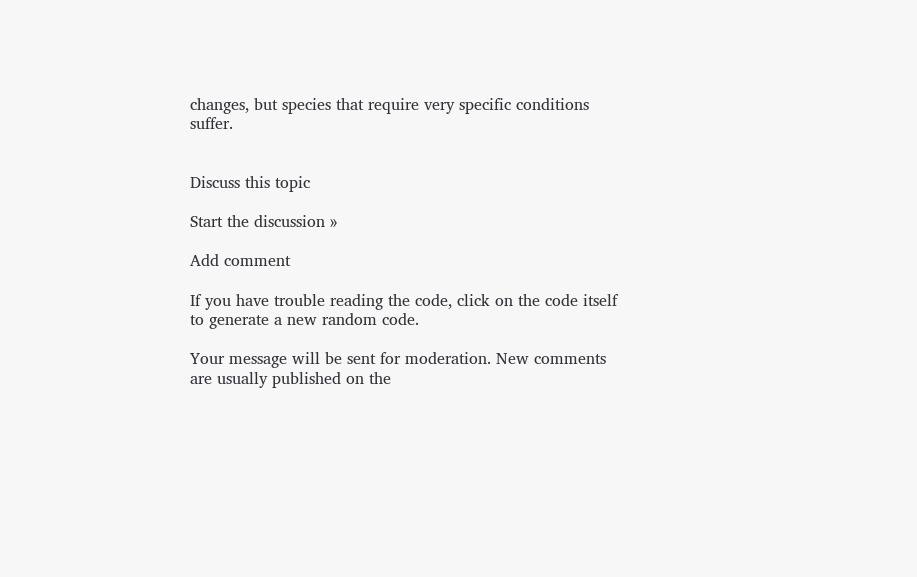changes, but species that require very specific conditions suffer.


Discuss this topic

Start the discussion »

Add comment

If you have trouble reading the code, click on the code itself to generate a new random code.

Your message will be sent for moderation. New comments are usually published on the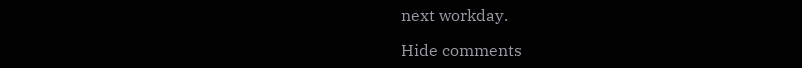next workday.

Hide comments